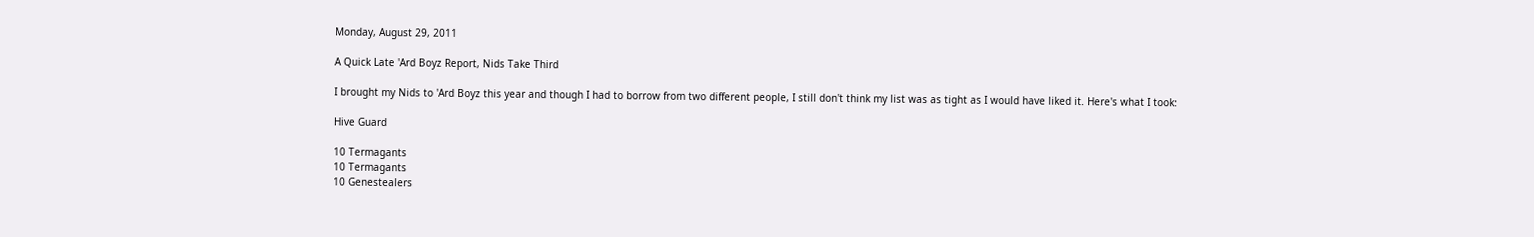Monday, August 29, 2011

A Quick Late 'Ard Boyz Report, Nids Take Third

I brought my Nids to 'Ard Boyz this year and though I had to borrow from two different people, I still don't think my list was as tight as I would have liked it. Here's what I took:

Hive Guard

10 Termagants
10 Termagants
10 Genestealers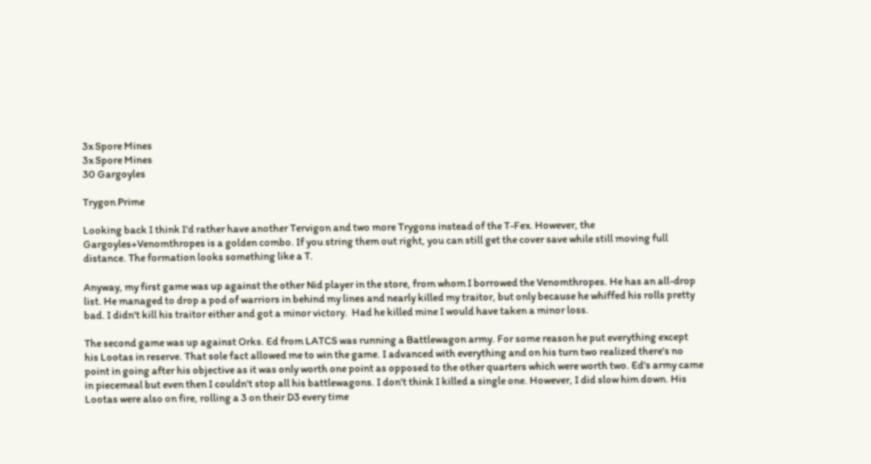3x Spore Mines
3x Spore Mines
30 Gargoyles

Trygon Prime

Looking back I think I'd rather have another Tervigon and two more Trygons instead of the T-Fex. However, the Gargoyles+Venomthropes is a golden combo. If you string them out right, you can still get the cover save while still moving full distance. The formation looks something like a T.

Anyway, my first game was up against the other Nid player in the store, from whom I borrowed the Venomthropes. He has an all-drop list. He managed to drop a pod of warriors in behind my lines and nearly killed my traitor, but only because he whiffed his rolls pretty bad. I didn't kill his traitor either and got a minor victory.  Had he killed mine I would have taken a minor loss.

The second game was up against Orks. Ed from LATCS was running a Battlewagon army. For some reason he put everything except his Lootas in reserve. That sole fact allowed me to win the game. I advanced with everything and on his turn two realized there's no point in going after his objective as it was only worth one point as opposed to the other quarters which were worth two. Ed's army came in piecemeal but even then I couldn't stop all his battlewagons. I don't think I killed a single one. However, I did slow him down. His Lootas were also on fire, rolling a 3 on their D3 every time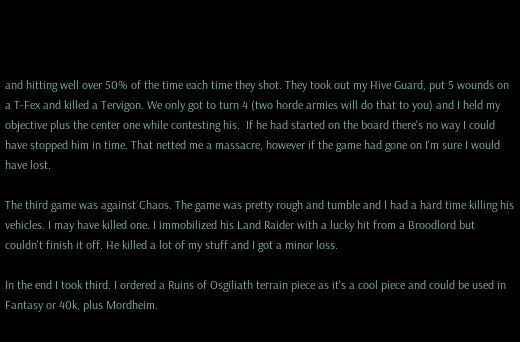and hitting well over 50% of the time each time they shot. They took out my Hive Guard, put 5 wounds on a T-Fex and killed a Tervigon. We only got to turn 4 (two horde armies will do that to you) and I held my objective plus the center one while contesting his.  If he had started on the board there's no way I could have stopped him in time. That netted me a massacre, however if the game had gone on I'm sure I would have lost.

The third game was against Chaos. The game was pretty rough and tumble and I had a hard time killing his vehicles. I may have killed one. I immobilized his Land Raider with a lucky hit from a Broodlord but couldn't finish it off. He killed a lot of my stuff and I got a minor loss.

In the end I took third. I ordered a Ruins of Osgiliath terrain piece as it's a cool piece and could be used in Fantasy or 40k, plus Mordheim.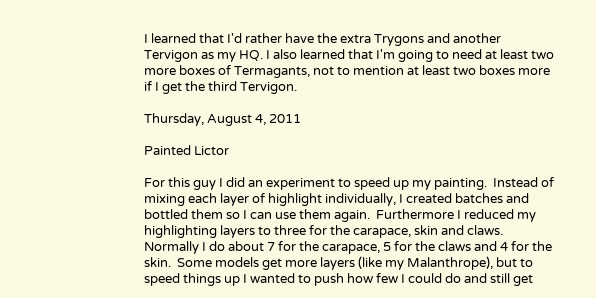I learned that I'd rather have the extra Trygons and another Tervigon as my HQ. I also learned that I'm going to need at least two more boxes of Termagants, not to mention at least two boxes more if I get the third Tervigon.

Thursday, August 4, 2011

Painted Lictor

For this guy I did an experiment to speed up my painting.  Instead of mixing each layer of highlight individually, I created batches and bottled them so I can use them again.  Furthermore I reduced my highlighting layers to three for the carapace, skin and claws.  Normally I do about 7 for the carapace, 5 for the claws and 4 for the skin.  Some models get more layers (like my Malanthrope), but to speed things up I wanted to push how few I could do and still get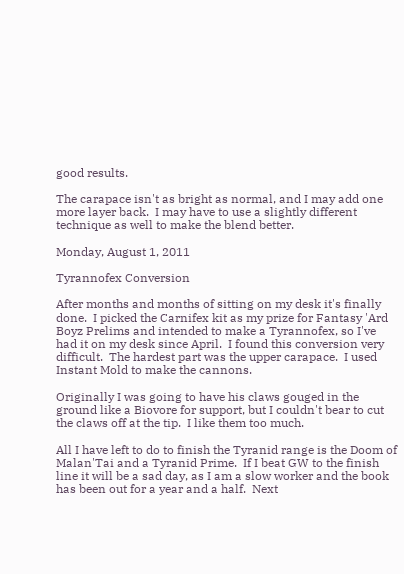good results.

The carapace isn't as bright as normal, and I may add one more layer back.  I may have to use a slightly different technique as well to make the blend better.

Monday, August 1, 2011

Tyrannofex Conversion

After months and months of sitting on my desk it's finally done.  I picked the Carnifex kit as my prize for Fantasy 'Ard Boyz Prelims and intended to make a Tyrannofex, so I've had it on my desk since April.  I found this conversion very difficult.  The hardest part was the upper carapace.  I used Instant Mold to make the cannons.

Originally I was going to have his claws gouged in the ground like a Biovore for support, but I couldn't bear to cut the claws off at the tip.  I like them too much.

All I have left to do to finish the Tyranid range is the Doom of Malan'Tai and a Tyranid Prime.  If I beat GW to the finish line it will be a sad day, as I am a slow worker and the book has been out for a year and a half.  Next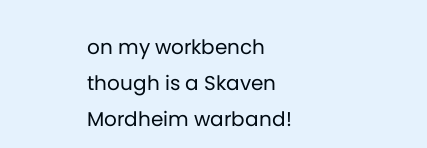on my workbench though is a Skaven Mordheim warband!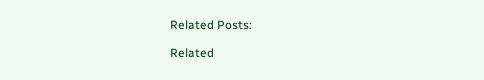Related Posts:

Related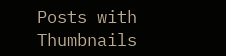Posts with Thumbnails